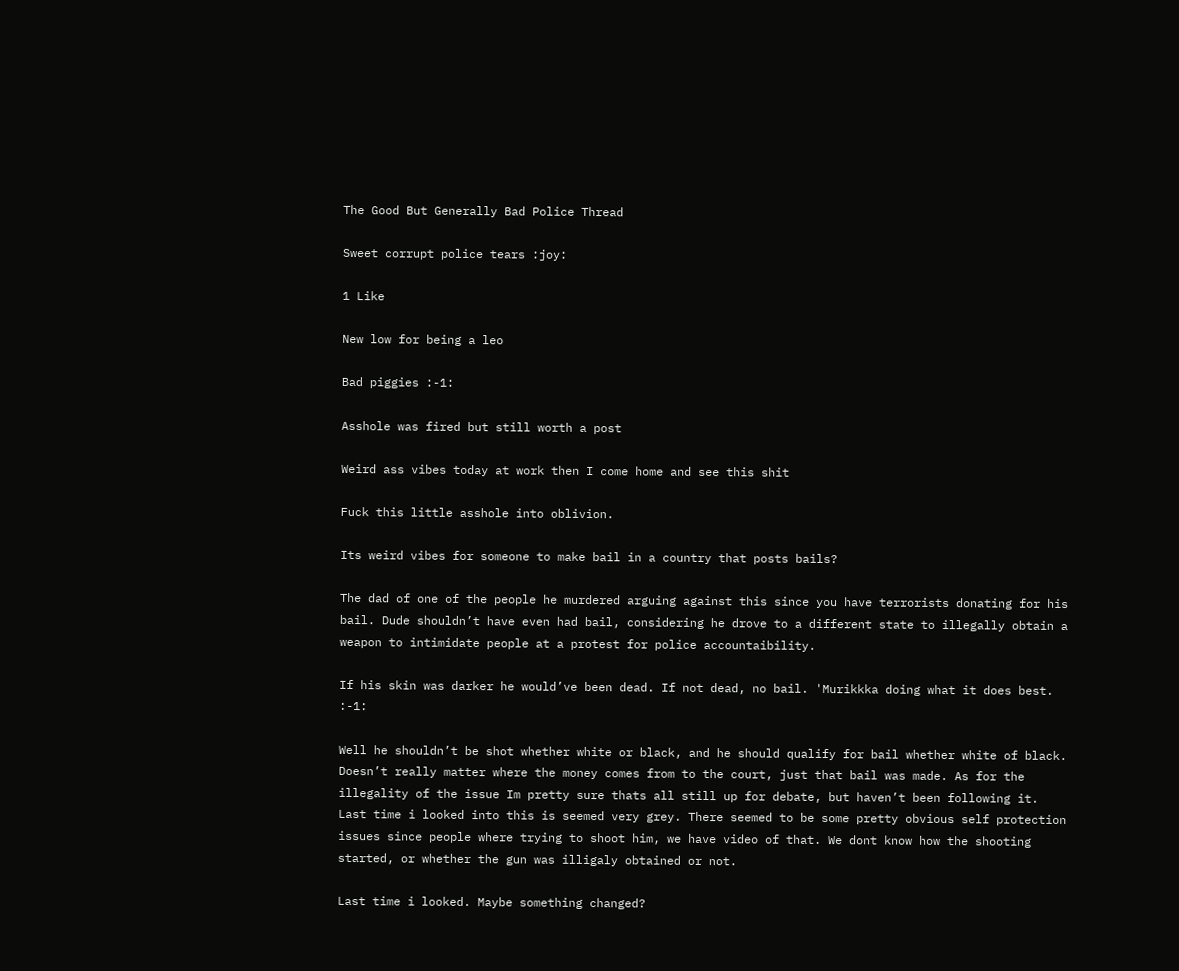The Good But Generally Bad Police Thread

Sweet corrupt police tears :joy:

1 Like

New low for being a leo

Bad piggies :-1:

Asshole was fired but still worth a post

Weird ass vibes today at work then I come home and see this shit

Fuck this little asshole into oblivion.

Its weird vibes for someone to make bail in a country that posts bails?

The dad of one of the people he murdered arguing against this since you have terrorists donating for his bail. Dude shouldn’t have even had bail, considering he drove to a different state to illegally obtain a weapon to intimidate people at a protest for police accountaibility.

If his skin was darker he would’ve been dead. If not dead, no bail. 'Murikkka doing what it does best. :-1:

Well he shouldn’t be shot whether white or black, and he should qualify for bail whether white of black. Doesn’t really matter where the money comes from to the court, just that bail was made. As for the illegality of the issue Im pretty sure thats all still up for debate, but haven’t been following it. Last time i looked into this is seemed very grey. There seemed to be some pretty obvious self protection issues since people where trying to shoot him, we have video of that. We dont know how the shooting started, or whether the gun was illigaly obtained or not.

Last time i looked. Maybe something changed?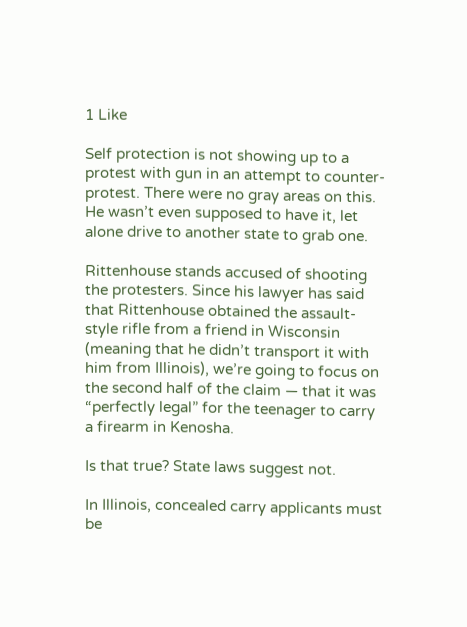1 Like

Self protection is not showing up to a protest with gun in an attempt to counter-protest. There were no gray areas on this. He wasn’t even supposed to have it, let alone drive to another state to grab one.

Rittenhouse stands accused of shooting the protesters. Since his lawyer has said that Rittenhouse obtained the assault-style rifle from a friend in Wisconsin (meaning that he didn’t transport it with him from Illinois), we’re going to focus on the second half of the claim — that it was “perfectly legal” for the teenager to carry a firearm in Kenosha.

Is that true? State laws suggest not.

In Illinois, concealed carry applicants must be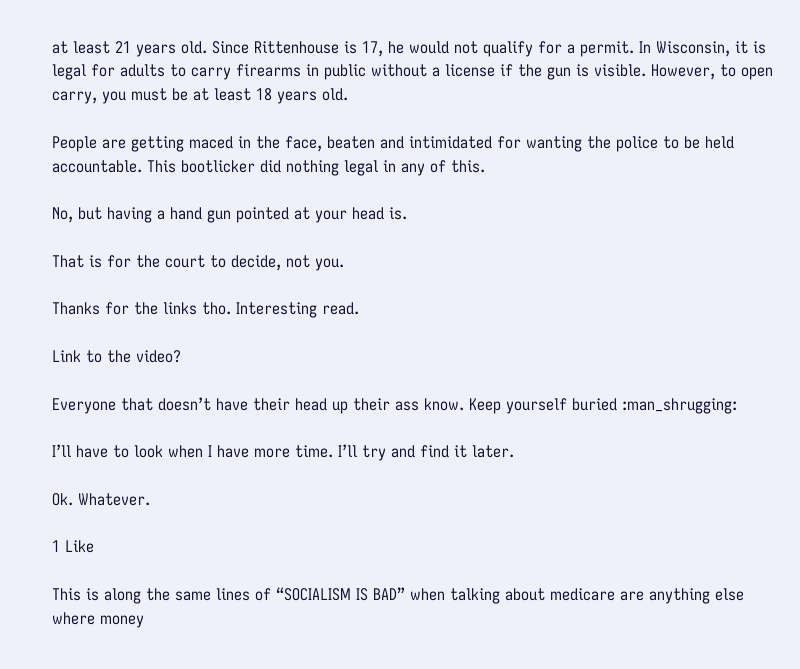at least 21 years old. Since Rittenhouse is 17, he would not qualify for a permit. In Wisconsin, it is legal for adults to carry firearms in public without a license if the gun is visible. However, to open carry, you must be at least 18 years old.

People are getting maced in the face, beaten and intimidated for wanting the police to be held accountable. This bootlicker did nothing legal in any of this.

No, but having a hand gun pointed at your head is.

That is for the court to decide, not you.

Thanks for the links tho. Interesting read.

Link to the video?

Everyone that doesn’t have their head up their ass know. Keep yourself buried :man_shrugging:

I’ll have to look when I have more time. I’ll try and find it later.

Ok. Whatever.

1 Like

This is along the same lines of “SOCIALISM IS BAD” when talking about medicare are anything else where money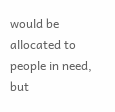would be allocated to people in need, but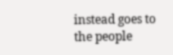instead goes to the people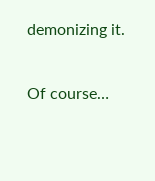demonizing it.

Of course…